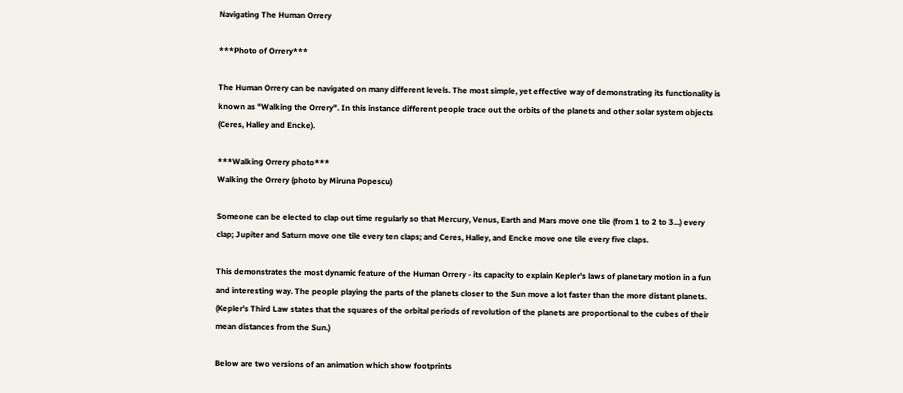Navigating The Human Orrery

***Photo of Orrery***

The Human Orrery can be navigated on many different levels. The most simple, yet effective way of demonstrating its functionality is known as "Walking the Orrery". In this instance different people trace out the orbits of the planets and other solar system objects (Ceres, Halley and Encke).

***Walking Orrery photo***
Walking the Orrery (photo by Miruna Popescu)

Someone can be elected to clap out time regularly so that Mercury, Venus, Earth and Mars move one tile (from 1 to 2 to 3...) every clap; Jupiter and Saturn move one tile every ten claps; and Ceres, Halley, and Encke move one tile every five claps.

This demonstrates the most dynamic feature of the Human Orrery - its capacity to explain Kepler's laws of planetary motion in a fun and interesting way. The people playing the parts of the planets closer to the Sun move a lot faster than the more distant planets. (Kepler's Third Law states that the squares of the orbital periods of revolution of the planets are proportional to the cubes of their mean distances from the Sun.)

Below are two versions of an animation which show footprints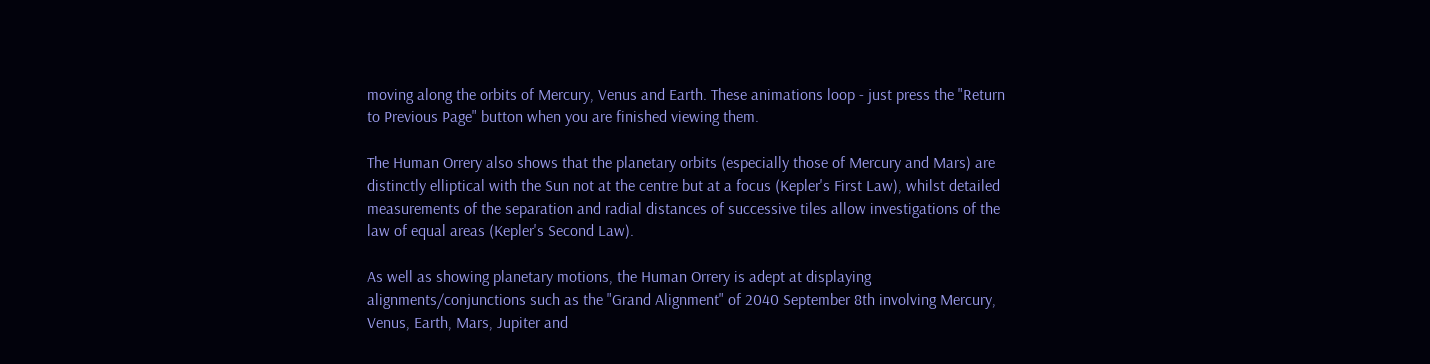moving along the orbits of Mercury, Venus and Earth. These animations loop - just press the "Return to Previous Page" button when you are finished viewing them.

The Human Orrery also shows that the planetary orbits (especially those of Mercury and Mars) are distinctly elliptical with the Sun not at the centre but at a focus (Kepler's First Law), whilst detailed measurements of the separation and radial distances of successive tiles allow investigations of the law of equal areas (Kepler's Second Law).

As well as showing planetary motions, the Human Orrery is adept at displaying alignments/conjunctions such as the "Grand Alignment" of 2040 September 8th involving Mercury, Venus, Earth, Mars, Jupiter and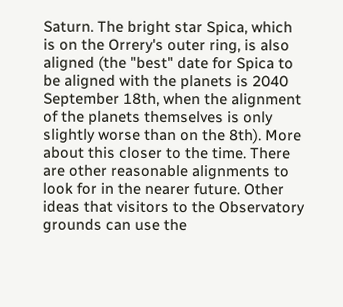Saturn. The bright star Spica, which is on the Orrery's outer ring, is also aligned (the "best" date for Spica to be aligned with the planets is 2040 September 18th, when the alignment of the planets themselves is only slightly worse than on the 8th). More about this closer to the time. There are other reasonable alignments to look for in the nearer future. Other ideas that visitors to the Observatory grounds can use the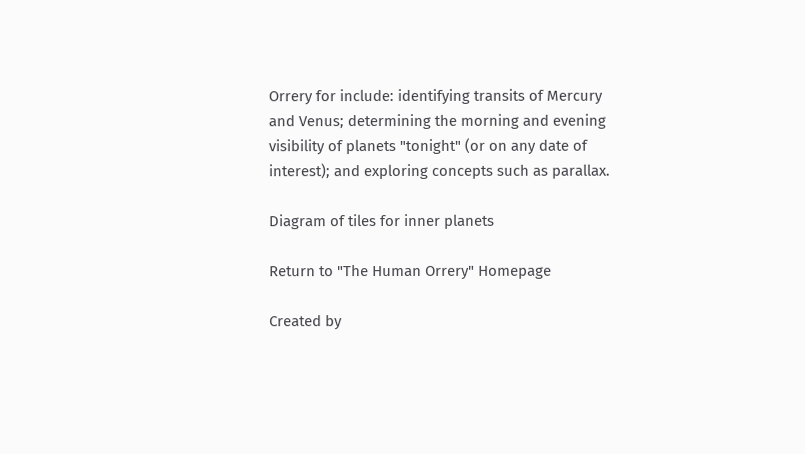Orrery for include: identifying transits of Mercury and Venus; determining the morning and evening visibility of planets "tonight" (or on any date of interest); and exploring concepts such as parallax.

Diagram of tiles for inner planets

Return to "The Human Orrery" Homepage

Created by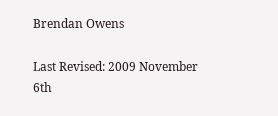Brendan Owens

Last Revised: 2009 November 6th